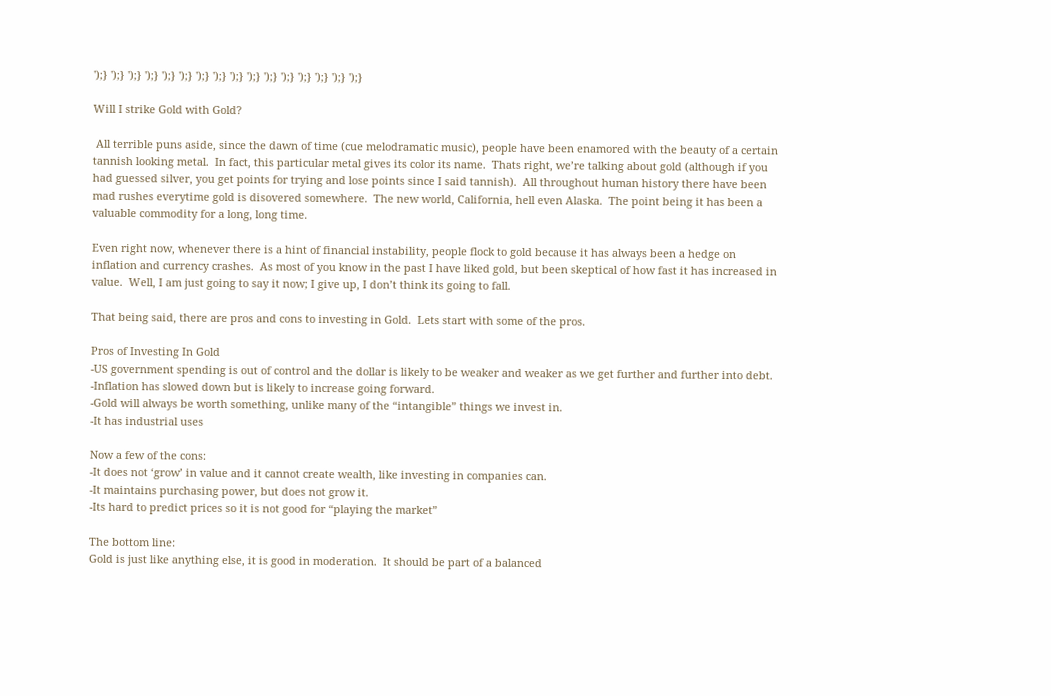');} ');} ');} ');} ');} ');} ');} ');} ');} ');} ');} ');} ');} ');} ');} ');}

Will I strike Gold with Gold?

 All terrible puns aside, since the dawn of time (cue melodramatic music), people have been enamored with the beauty of a certain tannish looking metal.  In fact, this particular metal gives its color its name.  Thats right, we’re talking about gold (although if you had guessed silver, you get points for trying and lose points since I said tannish).  All throughout human history there have been mad rushes everytime gold is disovered somewhere.  The new world, California, hell even Alaska.  The point being it has been a valuable commodity for a long, long time.

Even right now, whenever there is a hint of financial instability, people flock to gold because it has always been a hedge on inflation and currency crashes.  As most of you know in the past I have liked gold, but been skeptical of how fast it has increased in value.  Well, I am just going to say it now; I give up, I don’t think its going to fall.

That being said, there are pros and cons to investing in Gold.  Lets start with some of the pros.

Pros of Investing In Gold
-US government spending is out of control and the dollar is likely to be weaker and weaker as we get further and further into debt.
-Inflation has slowed down but is likely to increase going forward.
-Gold will always be worth something, unlike many of the “intangible” things we invest in.
-It has industrial uses

Now a few of the cons:
-It does not ‘grow’ in value and it cannot create wealth, like investing in companies can.
-It maintains purchasing power, but does not grow it.
-Its hard to predict prices so it is not good for “playing the market”

The bottom line:
Gold is just like anything else, it is good in moderation.  It should be part of a balanced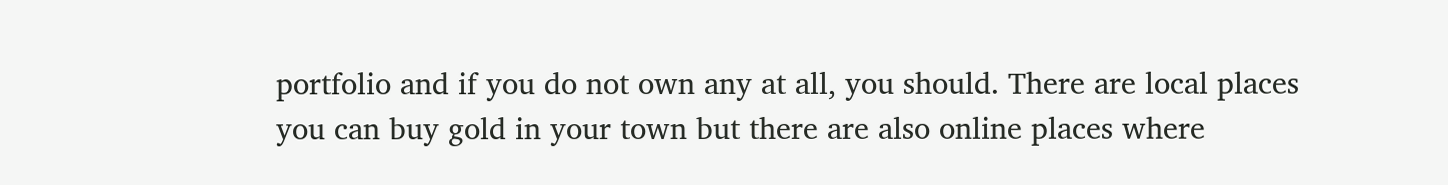portfolio and if you do not own any at all, you should. There are local places you can buy gold in your town but there are also online places where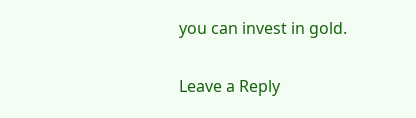you can invest in gold.

Leave a Reply